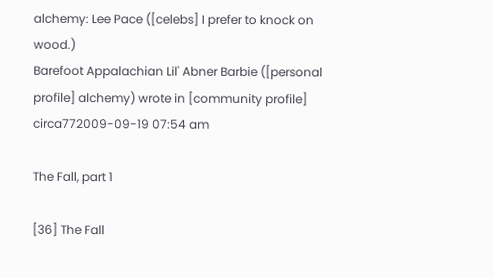alchemy: Lee Pace ([celebs] I prefer to knock on wood.)
Barefoot Appalachian Lil' Abner Barbie ([personal profile] alchemy) wrote in [community profile] circa772009-09-19 07:54 am

The Fall, part 1

[36] The Fall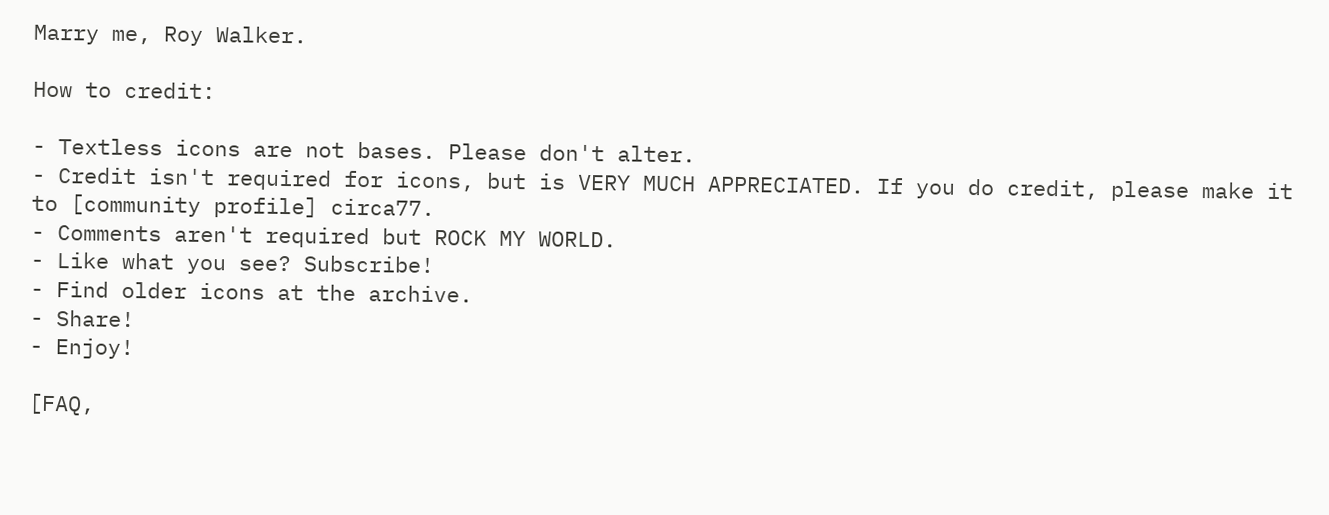Marry me, Roy Walker.

How to credit:

- Textless icons are not bases. Please don't alter.
- Credit isn't required for icons, but is VERY MUCH APPRECIATED. If you do credit, please make it to [community profile] circa77.
- Comments aren't required but ROCK MY WORLD.
- Like what you see? Subscribe!
- Find older icons at the archive.
- Share!
- Enjoy!

[FAQ,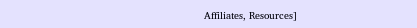Affiliates, Resources]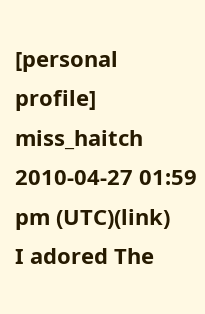[personal profile] miss_haitch 2010-04-27 01:59 pm (UTC)(link)
I adored The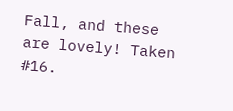Fall, and these are lovely! Taken #16.